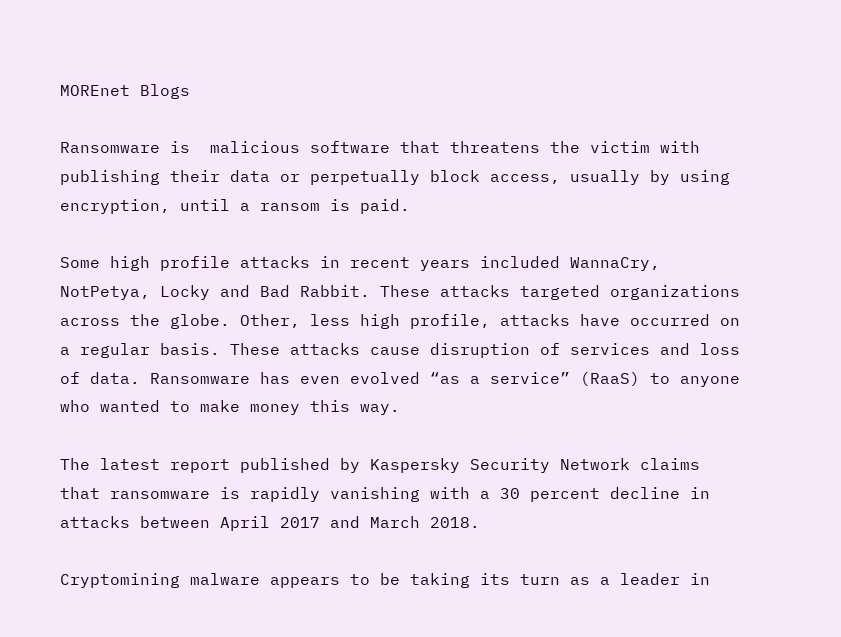MOREnet Blogs

Ransomware is  malicious software that threatens the victim with publishing their data or perpetually block access, usually by using encryption, until a ransom is paid.

Some high profile attacks in recent years included WannaCry, NotPetya, Locky and Bad Rabbit. These attacks targeted organizations across the globe. Other, less high profile, attacks have occurred on a regular basis. These attacks cause disruption of services and loss of data. Ransomware has even evolved “as a service” (RaaS) to anyone who wanted to make money this way.

The latest report published by Kaspersky Security Network claims that ransomware is rapidly vanishing with a 30 percent decline in attacks between April 2017 and March 2018.

Cryptomining malware appears to be taking its turn as a leader in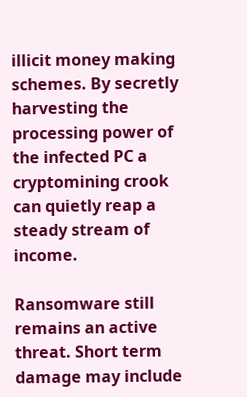illicit money making schemes. By secretly harvesting the processing power of the infected PC a cryptomining crook can quietly reap a steady stream of income.

Ransomware still remains an active threat. Short term damage may include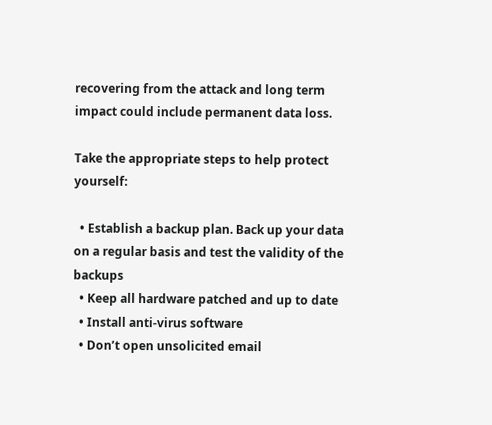recovering from the attack and long term impact could include permanent data loss.

Take the appropriate steps to help protect yourself:

  • Establish a backup plan. Back up your data on a regular basis and test the validity of the backups
  • Keep all hardware patched and up to date
  • Install anti-virus software
  • Don’t open unsolicited email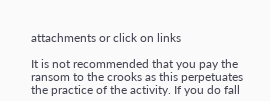attachments or click on links

It is not recommended that you pay the ransom to the crooks as this perpetuates the practice of the activity. If you do fall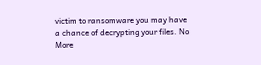victim to ransomware you may have a chance of decrypting your files. No More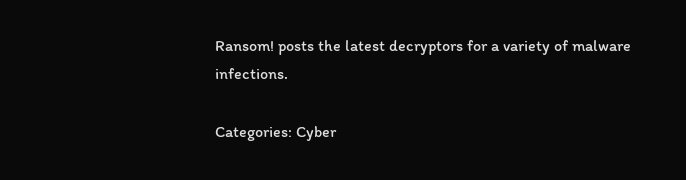Ransom! posts the latest decryptors for a variety of malware infections.

Categories: Cyber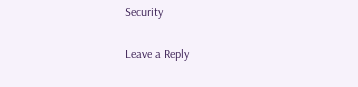Security

Leave a Reply